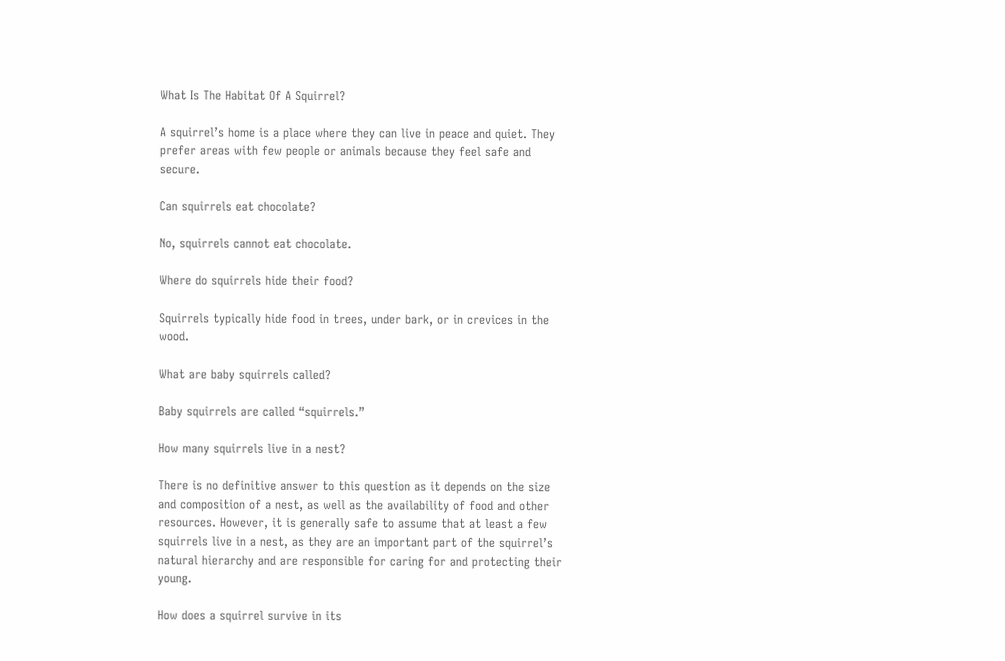What Is The Habitat Of A Squirrel?

A squirrel’s home is a place where they can live in peace and quiet. They prefer areas with few people or animals because they feel safe and secure.

Can squirrels eat chocolate?

No, squirrels cannot eat chocolate.

Where do squirrels hide their food?

Squirrels typically hide food in trees, under bark, or in crevices in the wood.

What are baby squirrels called?

Baby squirrels are called “squirrels.”

How many squirrels live in a nest?

There is no definitive answer to this question as it depends on the size and composition of a nest, as well as the availability of food and other resources. However, it is generally safe to assume that at least a few squirrels live in a nest, as they are an important part of the squirrel’s natural hierarchy and are responsible for caring for and protecting their young.

How does a squirrel survive in its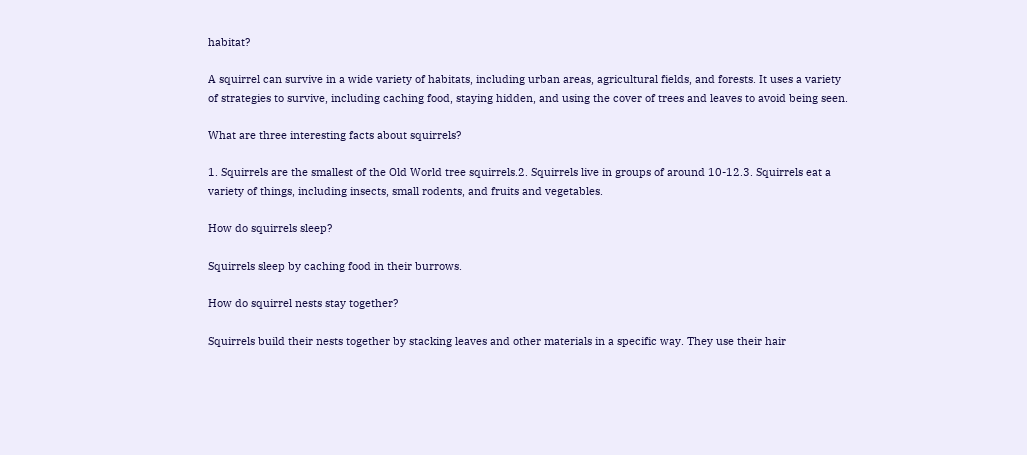habitat?

A squirrel can survive in a wide variety of habitats, including urban areas, agricultural fields, and forests. It uses a variety of strategies to survive, including caching food, staying hidden, and using the cover of trees and leaves to avoid being seen.

What are three interesting facts about squirrels?

1. Squirrels are the smallest of the Old World tree squirrels.2. Squirrels live in groups of around 10-12.3. Squirrels eat a variety of things, including insects, small rodents, and fruits and vegetables.

How do squirrels sleep?

Squirrels sleep by caching food in their burrows.

How do squirrel nests stay together?

Squirrels build their nests together by stacking leaves and other materials in a specific way. They use their hair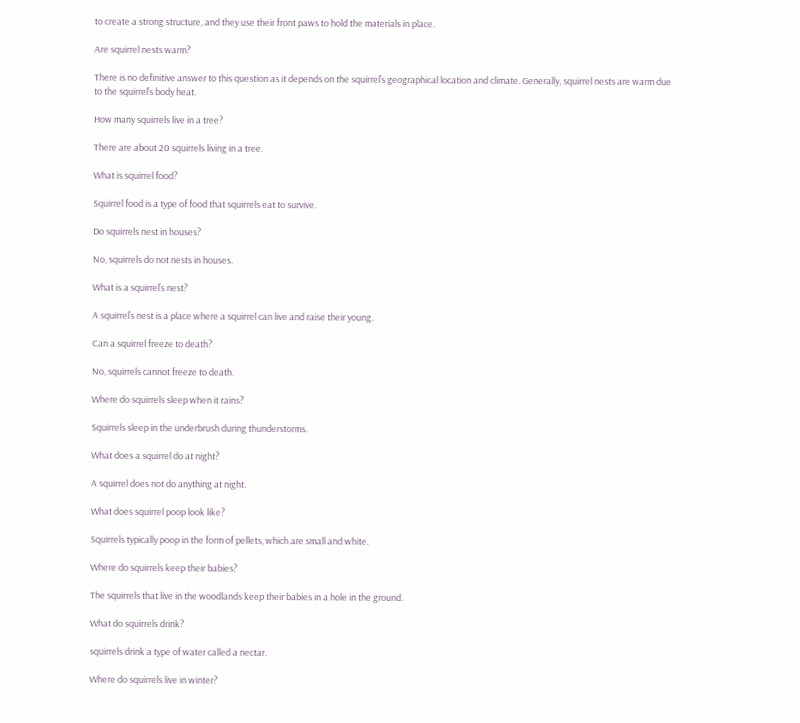to create a strong structure, and they use their front paws to hold the materials in place.

Are squirrel nests warm?

There is no definitive answer to this question as it depends on the squirrel’s geographical location and climate. Generally, squirrel nests are warm due to the squirrel’s body heat.

How many squirrels live in a tree?

There are about 20 squirrels living in a tree.

What is squirrel food?

Squirrel food is a type of food that squirrels eat to survive.

Do squirrels nest in houses?

No, squirrels do not nests in houses.

What is a squirrel’s nest?

A squirrel’s nest is a place where a squirrel can live and raise their young.

Can a squirrel freeze to death?

No, squirrels cannot freeze to death.

Where do squirrels sleep when it rains?

Squirrels sleep in the underbrush during thunderstorms.

What does a squirrel do at night?

A squirrel does not do anything at night.

What does squirrel poop look like?

Squirrels typically poop in the form of pellets, which are small and white.

Where do squirrels keep their babies?

The squirrels that live in the woodlands keep their babies in a hole in the ground.

What do squirrels drink?

squirrels drink a type of water called a nectar.

Where do squirrels live in winter?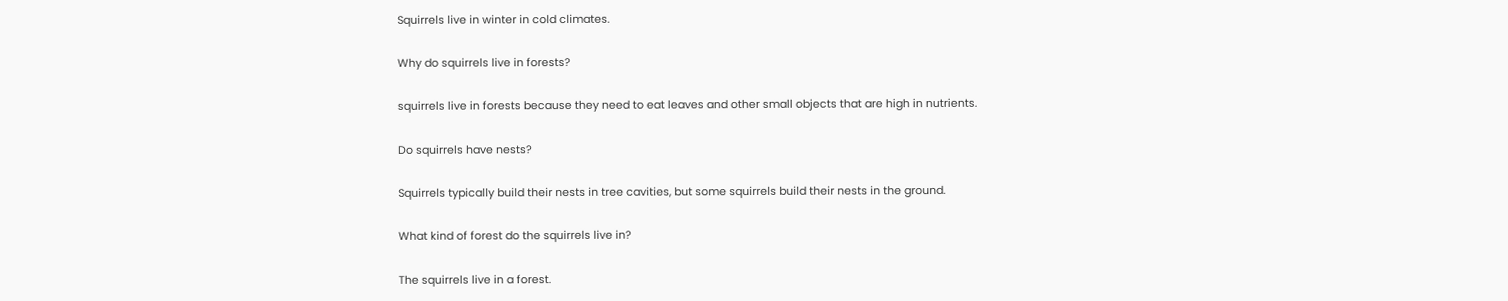Squirrels live in winter in cold climates.

Why do squirrels live in forests?

squirrels live in forests because they need to eat leaves and other small objects that are high in nutrients.

Do squirrels have nests?

Squirrels typically build their nests in tree cavities, but some squirrels build their nests in the ground.

What kind of forest do the squirrels live in?

The squirrels live in a forest.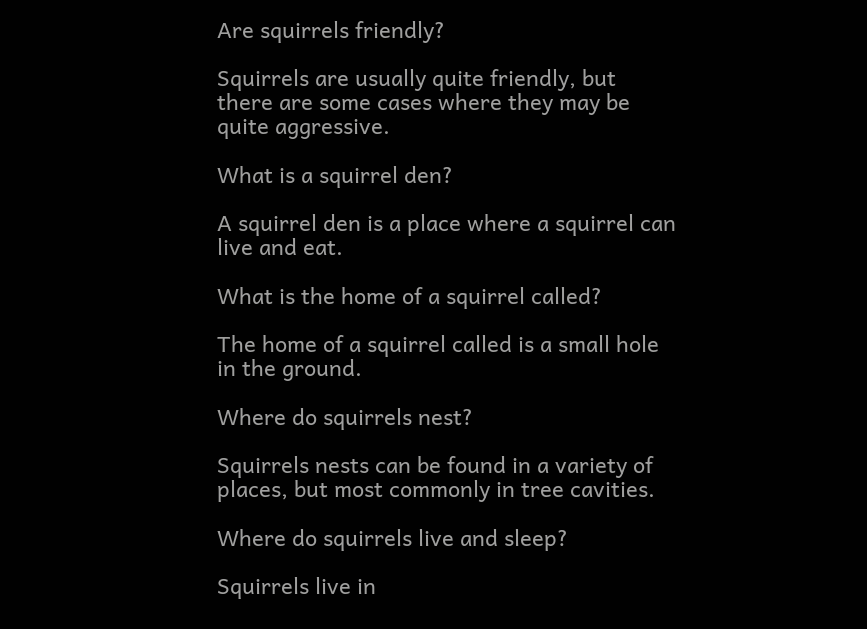Are squirrels friendly?

Squirrels are usually quite friendly, but there are some cases where they may be quite aggressive.

What is a squirrel den?

A squirrel den is a place where a squirrel can live and eat.

What is the home of a squirrel called?

The home of a squirrel called is a small hole in the ground.

Where do squirrels nest?

Squirrels nests can be found in a variety of places, but most commonly in tree cavities.

Where do squirrels live and sleep?

Squirrels live in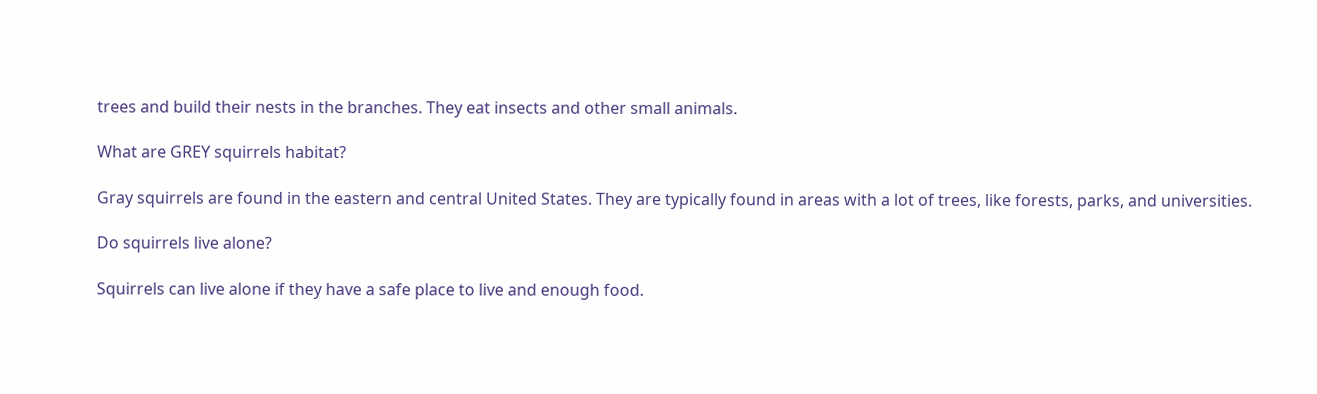trees and build their nests in the branches. They eat insects and other small animals.

What are GREY squirrels habitat?

Gray squirrels are found in the eastern and central United States. They are typically found in areas with a lot of trees, like forests, parks, and universities.

Do squirrels live alone?

Squirrels can live alone if they have a safe place to live and enough food.